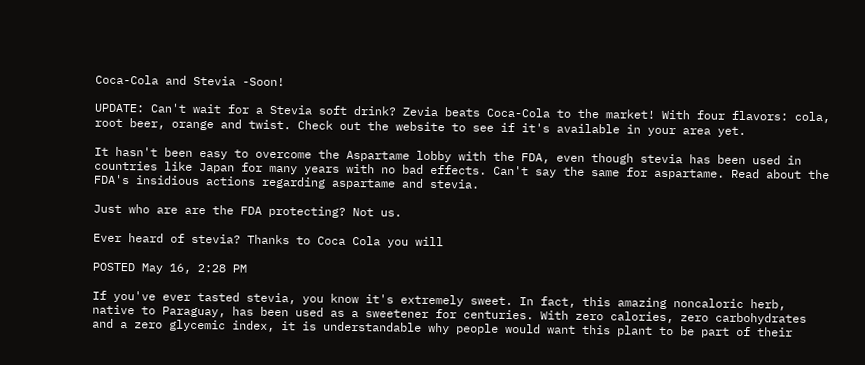Coca-Cola and Stevia -Soon!

UPDATE: Can't wait for a Stevia soft drink? Zevia beats Coca-Cola to the market! With four flavors: cola, root beer, orange and twist. Check out the website to see if it's available in your area yet.

It hasn't been easy to overcome the Aspartame lobby with the FDA, even though stevia has been used in countries like Japan for many years with no bad effects. Can't say the same for aspartame. Read about the FDA's insidious actions regarding aspartame and stevia.

Just who are are the FDA protecting? Not us.

Ever heard of stevia? Thanks to Coca Cola you will

POSTED May 16, 2:28 PM

If you've ever tasted stevia, you know it's extremely sweet. In fact, this amazing noncaloric herb, native to Paraguay, has been used as a sweetener for centuries. With zero calories, zero carbohydrates and a zero glycemic index, it is understandable why people would want this plant to be part of their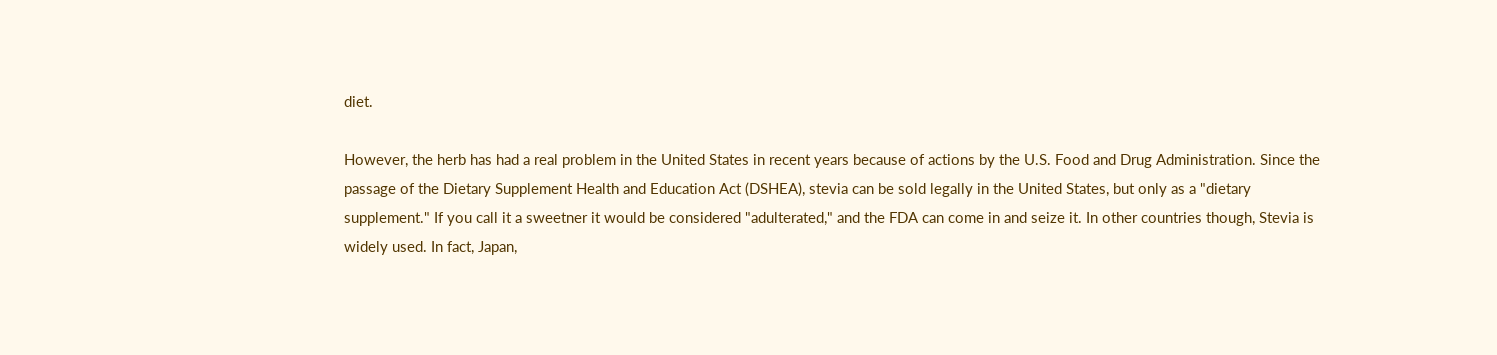diet.

However, the herb has had a real problem in the United States in recent years because of actions by the U.S. Food and Drug Administration. Since the passage of the Dietary Supplement Health and Education Act (DSHEA), stevia can be sold legally in the United States, but only as a "dietary supplement." If you call it a sweetner it would be considered "adulterated," and the FDA can come in and seize it. In other countries though, Stevia is widely used. In fact, Japan,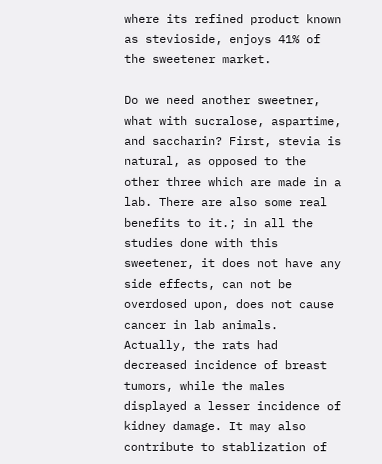where its refined product known as stevioside, enjoys 41% of the sweetener market.

Do we need another sweetner, what with sucralose, aspartime, and saccharin? First, stevia is natural, as opposed to the other three which are made in a lab. There are also some real benefits to it.; in all the studies done with this sweetener, it does not have any side effects, can not be overdosed upon, does not cause cancer in lab animals. Actually, the rats had decreased incidence of breast tumors, while the males displayed a lesser incidence of kidney damage. It may also contribute to stablization of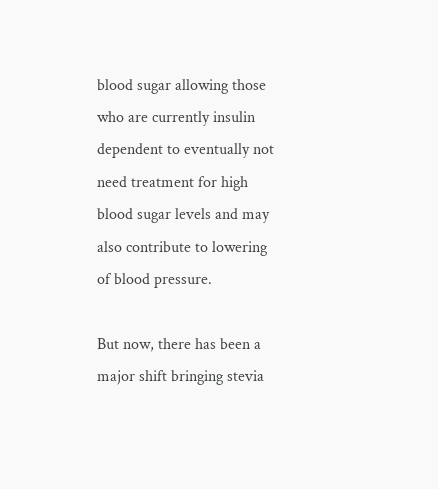blood sugar allowing those who are currently insulin dependent to eventually not need treatment for high blood sugar levels and may also contribute to lowering of blood pressure.

But now, there has been a major shift bringing stevia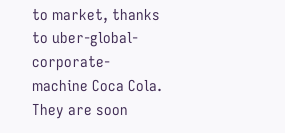to market, thanks to uber-global-corporate-machine Coca Cola. They are soon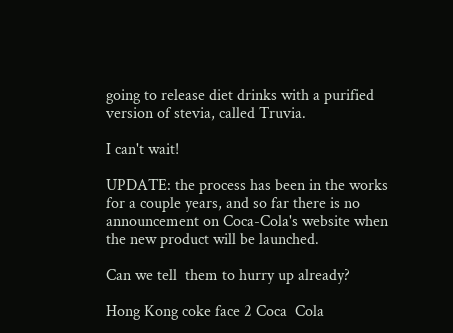going to release diet drinks with a purified version of stevia, called Truvia.

I can't wait!

UPDATE: the process has been in the works for a couple years, and so far there is no announcement on Coca-Cola's website when the new product will be launched.

Can we tell  them to hurry up already?

Hong Kong coke face 2 Coca  Cola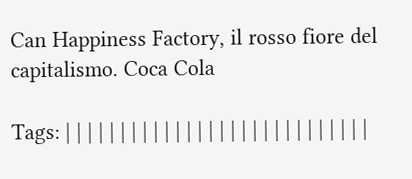Can Happiness Factory, il rosso fiore del capitalismo. Coca Cola

Tags: | | | | | | | | | | | | | | | | | | | | | | | | | | | |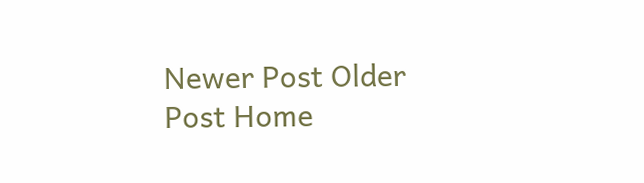Newer Post Older Post Home